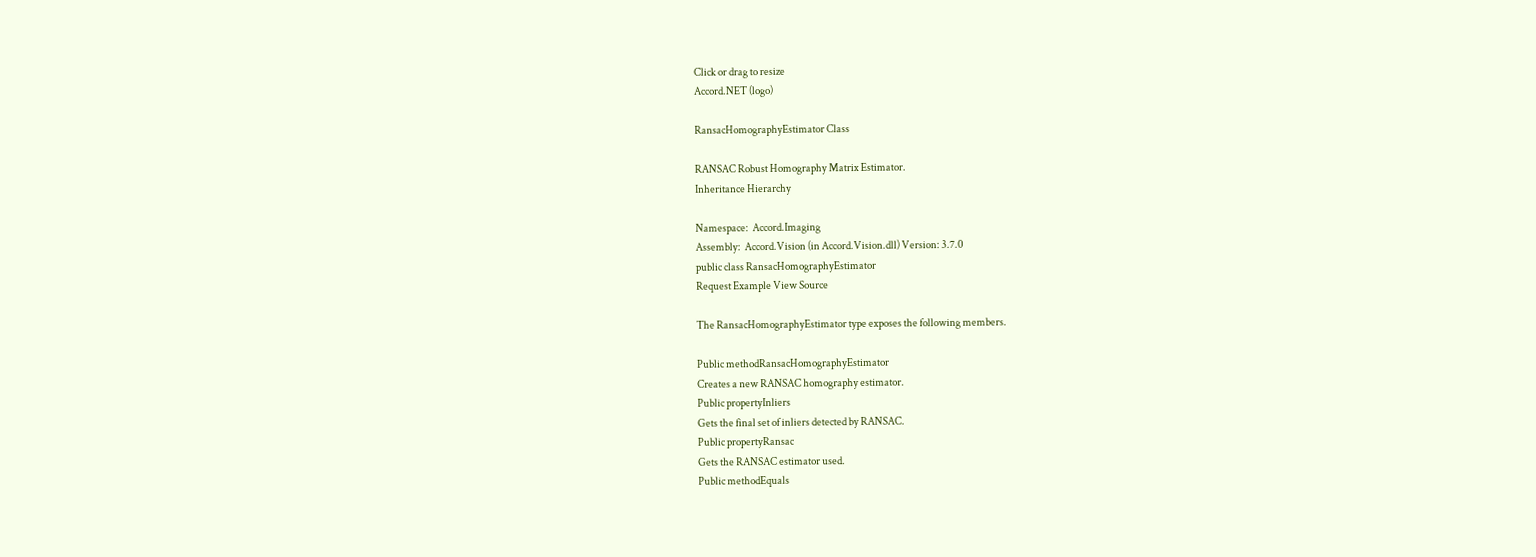Click or drag to resize
Accord.NET (logo)

RansacHomographyEstimator Class

RANSAC Robust Homography Matrix Estimator.
Inheritance Hierarchy

Namespace:  Accord.Imaging
Assembly:  Accord.Vision (in Accord.Vision.dll) Version: 3.7.0
public class RansacHomographyEstimator
Request Example View Source

The RansacHomographyEstimator type exposes the following members.

Public methodRansacHomographyEstimator
Creates a new RANSAC homography estimator.
Public propertyInliers
Gets the final set of inliers detected by RANSAC.
Public propertyRansac
Gets the RANSAC estimator used.
Public methodEquals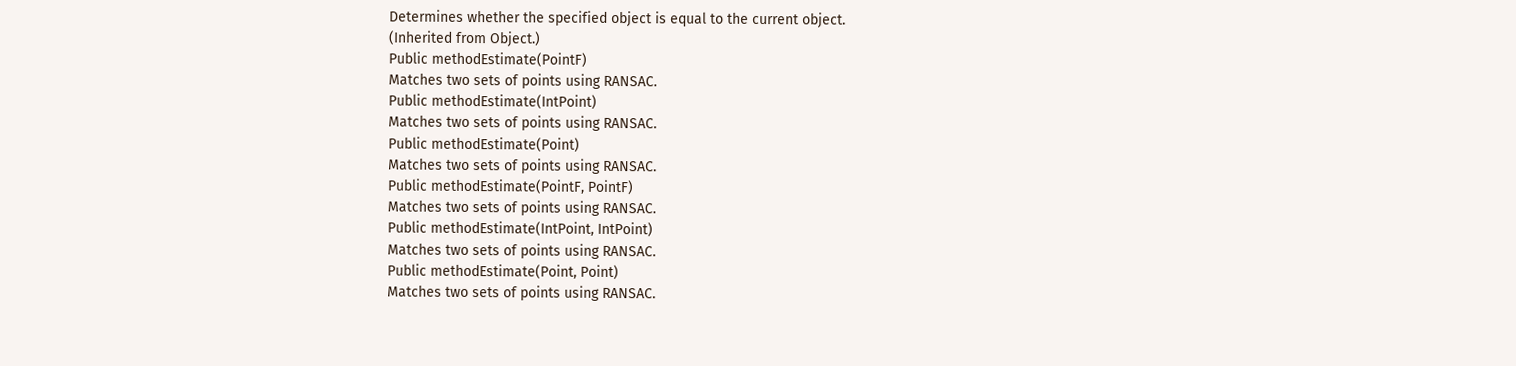Determines whether the specified object is equal to the current object.
(Inherited from Object.)
Public methodEstimate(PointF)
Matches two sets of points using RANSAC.
Public methodEstimate(IntPoint)
Matches two sets of points using RANSAC.
Public methodEstimate(Point)
Matches two sets of points using RANSAC.
Public methodEstimate(PointF, PointF)
Matches two sets of points using RANSAC.
Public methodEstimate(IntPoint, IntPoint)
Matches two sets of points using RANSAC.
Public methodEstimate(Point, Point)
Matches two sets of points using RANSAC.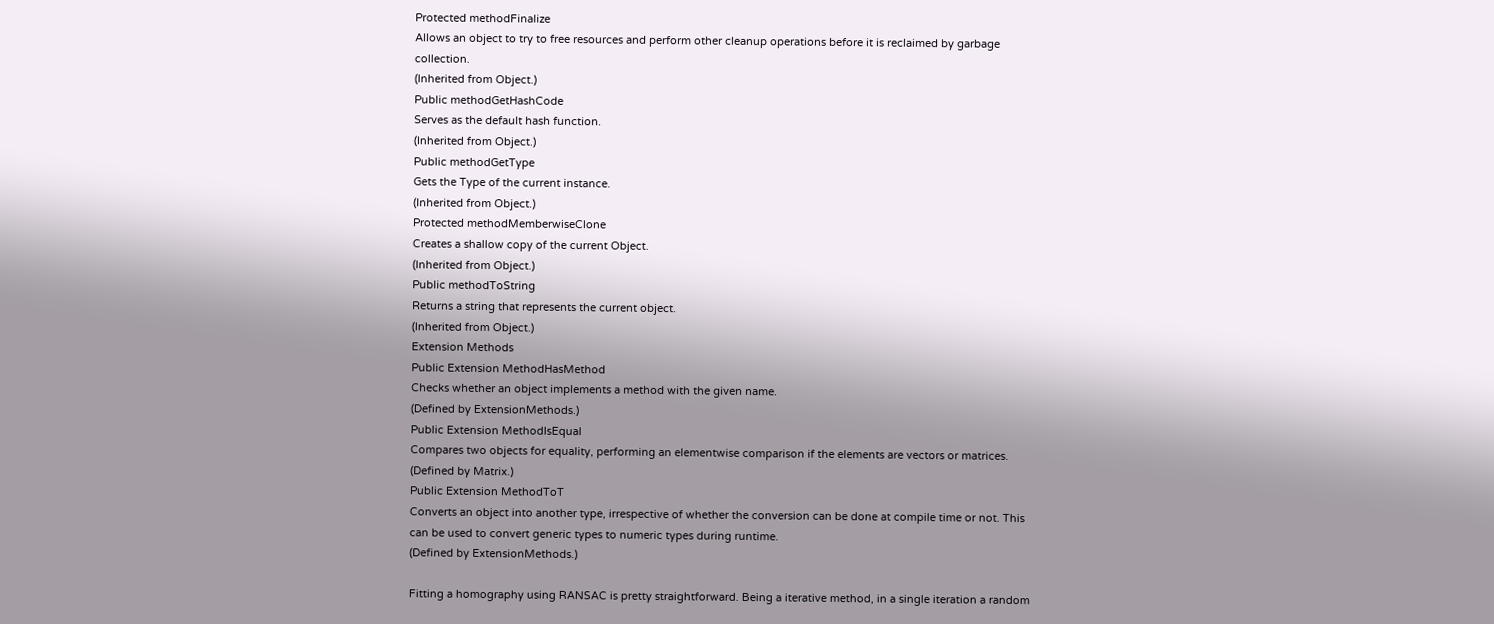Protected methodFinalize
Allows an object to try to free resources and perform other cleanup operations before it is reclaimed by garbage collection.
(Inherited from Object.)
Public methodGetHashCode
Serves as the default hash function.
(Inherited from Object.)
Public methodGetType
Gets the Type of the current instance.
(Inherited from Object.)
Protected methodMemberwiseClone
Creates a shallow copy of the current Object.
(Inherited from Object.)
Public methodToString
Returns a string that represents the current object.
(Inherited from Object.)
Extension Methods
Public Extension MethodHasMethod
Checks whether an object implements a method with the given name.
(Defined by ExtensionMethods.)
Public Extension MethodIsEqual
Compares two objects for equality, performing an elementwise comparison if the elements are vectors or matrices.
(Defined by Matrix.)
Public Extension MethodToT
Converts an object into another type, irrespective of whether the conversion can be done at compile time or not. This can be used to convert generic types to numeric types during runtime.
(Defined by ExtensionMethods.)

Fitting a homography using RANSAC is pretty straightforward. Being a iterative method, in a single iteration a random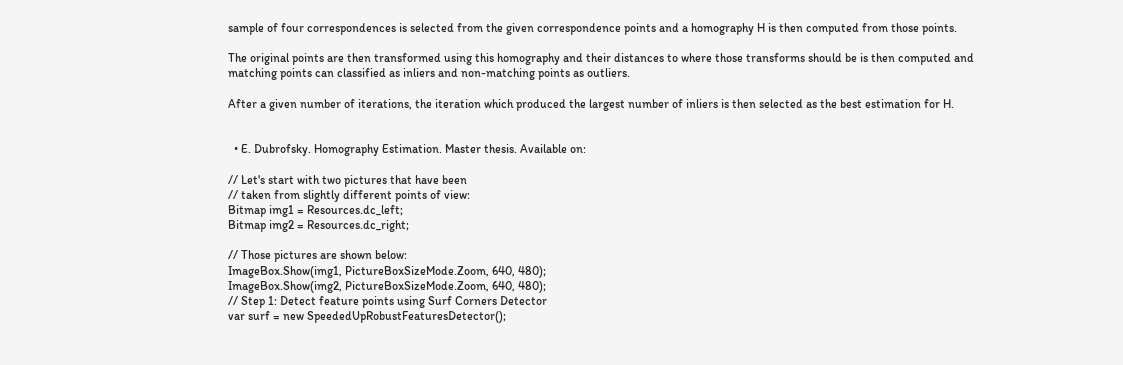sample of four correspondences is selected from the given correspondence points and a homography H is then computed from those points.

The original points are then transformed using this homography and their distances to where those transforms should be is then computed and matching points can classified as inliers and non-matching points as outliers.

After a given number of iterations, the iteration which produced the largest number of inliers is then selected as the best estimation for H.


  • E. Dubrofsky. Homography Estimation. Master thesis. Available on:

// Let's start with two pictures that have been
// taken from slightly different points of view:
Bitmap img1 = Resources.dc_left;
Bitmap img2 = Resources.dc_right;

// Those pictures are shown below:
ImageBox.Show(img1, PictureBoxSizeMode.Zoom, 640, 480);
ImageBox.Show(img2, PictureBoxSizeMode.Zoom, 640, 480);
// Step 1: Detect feature points using Surf Corners Detector
var surf = new SpeededUpRobustFeaturesDetector();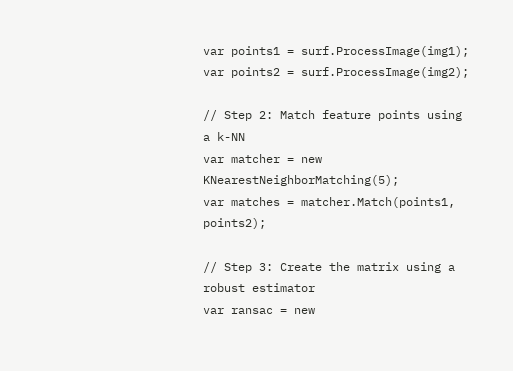var points1 = surf.ProcessImage(img1);
var points2 = surf.ProcessImage(img2);

// Step 2: Match feature points using a k-NN
var matcher = new KNearestNeighborMatching(5);
var matches = matcher.Match(points1, points2);

// Step 3: Create the matrix using a robust estimator
var ransac = new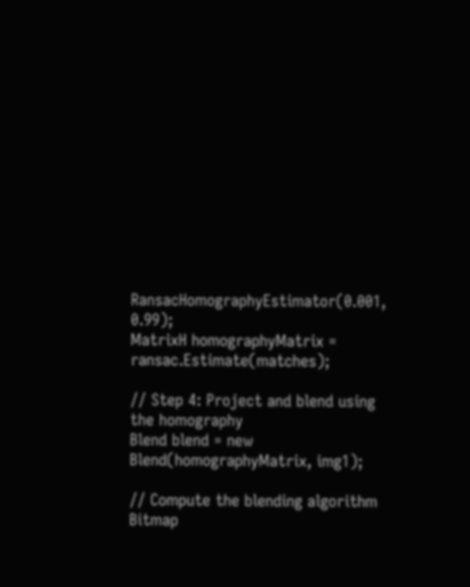RansacHomographyEstimator(0.001, 0.99);
MatrixH homographyMatrix = ransac.Estimate(matches);

// Step 4: Project and blend using the homography
Blend blend = new Blend(homographyMatrix, img1);

// Compute the blending algorithm
Bitmap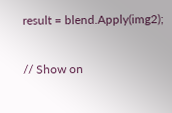result = blend.Apply(img2);

// Show on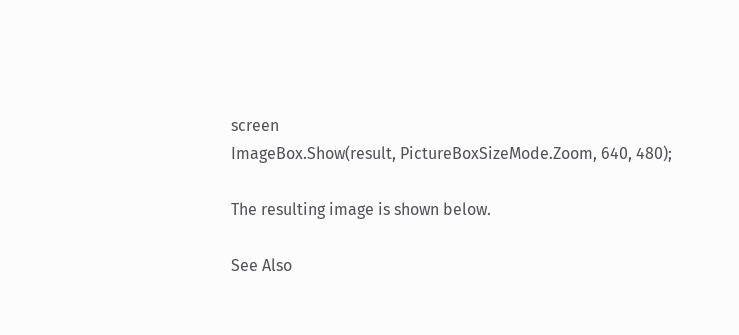screen
ImageBox.Show(result, PictureBoxSizeMode.Zoom, 640, 480);

The resulting image is shown below.

See Also